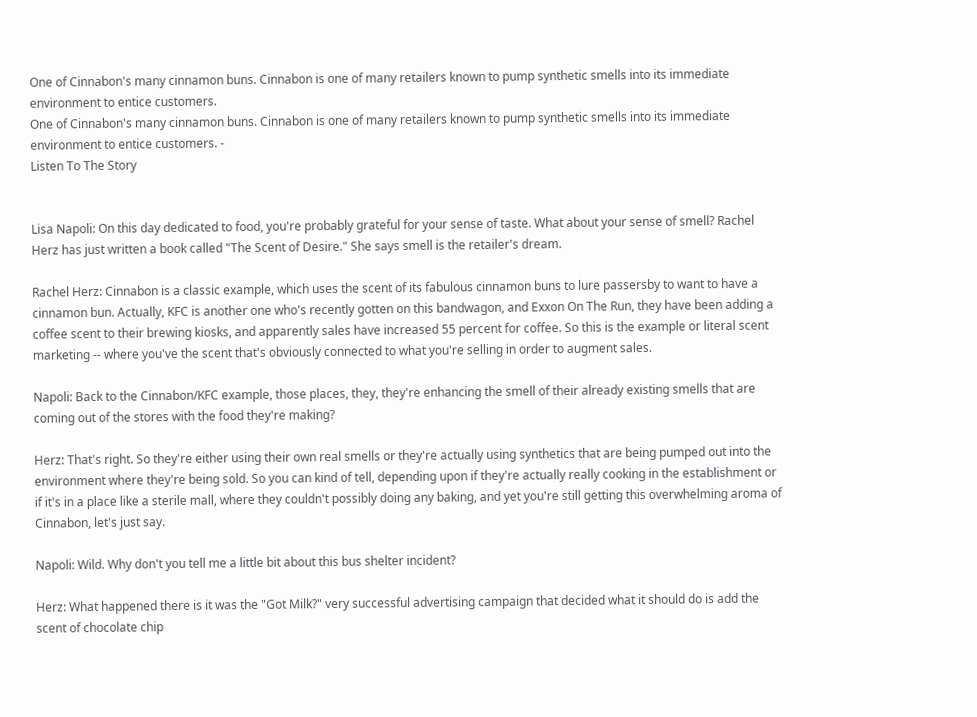One of Cinnabon's many cinnamon buns. Cinnabon is one of many retailers known to pump synthetic smells into its immediate environment to entice customers.
One of Cinnabon's many cinnamon buns. Cinnabon is one of many retailers known to pump synthetic smells into its immediate environment to entice customers. -
Listen To The Story


Lisa Napoli: On this day dedicated to food, you're probably grateful for your sense of taste. What about your sense of smell? Rachel Herz has just written a book called "The Scent of Desire." She says smell is the retailer's dream.

Rachel Herz: Cinnabon is a classic example, which uses the scent of its fabulous cinnamon buns to lure passersby to want to have a cinnamon bun. Actually, KFC is another one who's recently gotten on this bandwagon, and Exxon On The Run, they have been adding a coffee scent to their brewing kiosks, and apparently sales have increased 55 percent for coffee. So this is the example or literal scent marketing -- where you've the scent that's obviously connected to what you're selling in order to augment sales.

Napoli: Back to the Cinnabon/KFC example, those places, they, they're enhancing the smell of their already existing smells that are coming out of the stores with the food they're making?

Herz: That's right. So they're either using their own real smells or they're actually using synthetics that are being pumped out into the environment where they're being sold. So you can kind of tell, depending upon if they're actually really cooking in the establishment or if it's in a place like a sterile mall, where they couldn't possibly doing any baking, and yet you're still getting this overwhelming aroma of Cinnabon, let's just say.

Napoli: Wild. Why don't you tell me a little bit about this bus shelter incident?

Herz: What happened there is it was the "Got Milk?" very successful advertising campaign that decided what it should do is add the scent of chocolate chip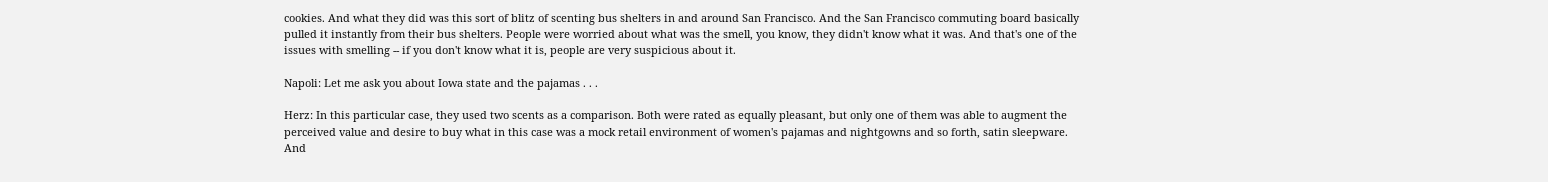cookies. And what they did was this sort of blitz of scenting bus shelters in and around San Francisco. And the San Francisco commuting board basically pulled it instantly from their bus shelters. People were worried about what was the smell, you know, they didn't know what it was. And that's one of the issues with smelling -- if you don't know what it is, people are very suspicious about it.

Napoli: Let me ask you about Iowa state and the pajamas . . .

Herz: In this particular case, they used two scents as a comparison. Both were rated as equally pleasant, but only one of them was able to augment the perceived value and desire to buy what in this case was a mock retail environment of women's pajamas and nightgowns and so forth, satin sleepware. And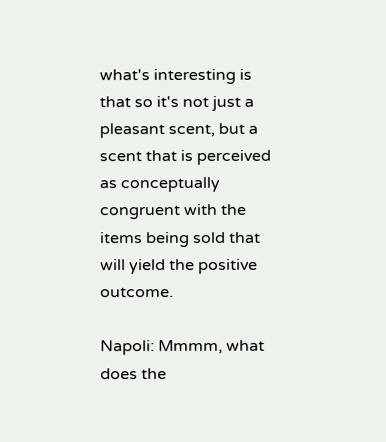what's interesting is that so it's not just a pleasant scent, but a scent that is perceived as conceptually congruent with the items being sold that will yield the positive outcome.

Napoli: Mmmm, what does the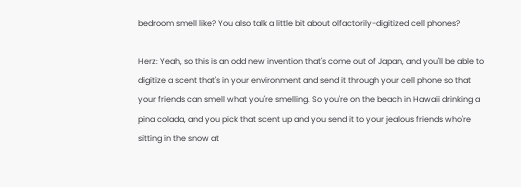bedroom smell like? You also talk a little bit about olfactorily-digitized cell phones?

Herz: Yeah, so this is an odd new invention that's come out of Japan, and you'll be able to digitize a scent that's in your environment and send it through your cell phone so that your friends can smell what you're smelling. So you're on the beach in Hawaii drinking a pina colada, and you pick that scent up and you send it to your jealous friends who're sitting in the snow at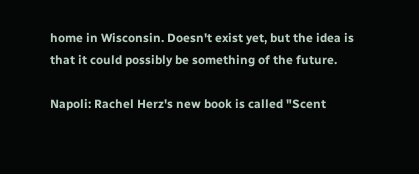home in Wisconsin. Doesn't exist yet, but the idea is that it could possibly be something of the future.

Napoli: Rachel Herz's new book is called "Scent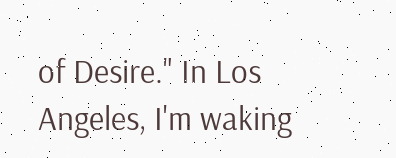of Desire." In Los Angeles, I'm waking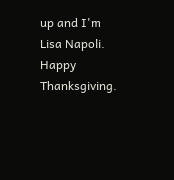up and I'm Lisa Napoli. Happy Thanksgiving.